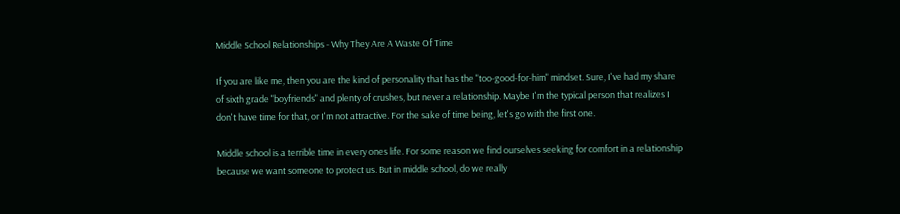Middle School Relationships - Why They Are A Waste Of Time

If you are like me, then you are the kind of personality that has the "too-good-for-him" mindset. Sure, I've had my share of sixth grade "boyfriends" and plenty of crushes, but never a relationship. Maybe I'm the typical person that realizes I don't have time for that, or I'm not attractive. For the sake of time being, let's go with the first one.

Middle school is a terrible time in every ones life. For some reason we find ourselves seeking for comfort in a relationship because we want someone to protect us. But in middle school, do we really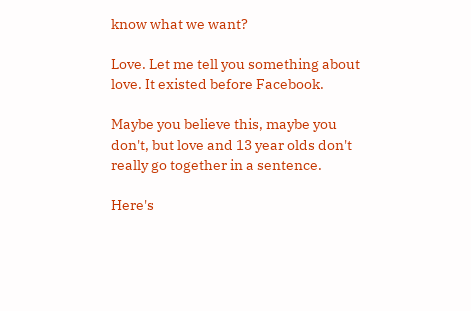know what we want?

Love. Let me tell you something about love. It existed before Facebook.

Maybe you believe this, maybe you don't, but love and 13 year olds don't really go together in a sentence.

Here's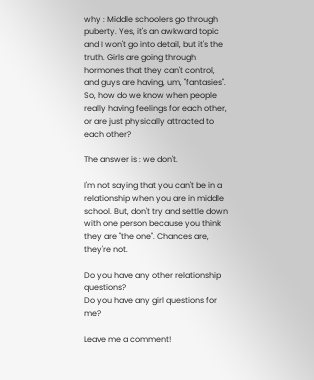why : Middle schoolers go through puberty. Yes, it's an awkward topic and I won't go into detail, but it's the truth. Girls are going through hormones that they can't control, and guys are having, um, "fantasies". So, how do we know when people really having feelings for each other, or are just physically attracted to each other?

The answer is : we don't.

I'm not saying that you can't be in a relationship when you are in middle school. But, don't try and settle down with one person because you think they are "the one". Chances are, they're not.

Do you have any other relationship questions?
Do you have any girl questions for me?

Leave me a comment!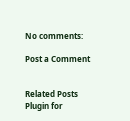No comments:

Post a Comment


Related Posts Plugin for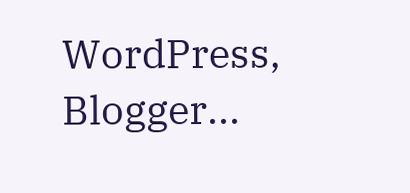WordPress, Blogger...